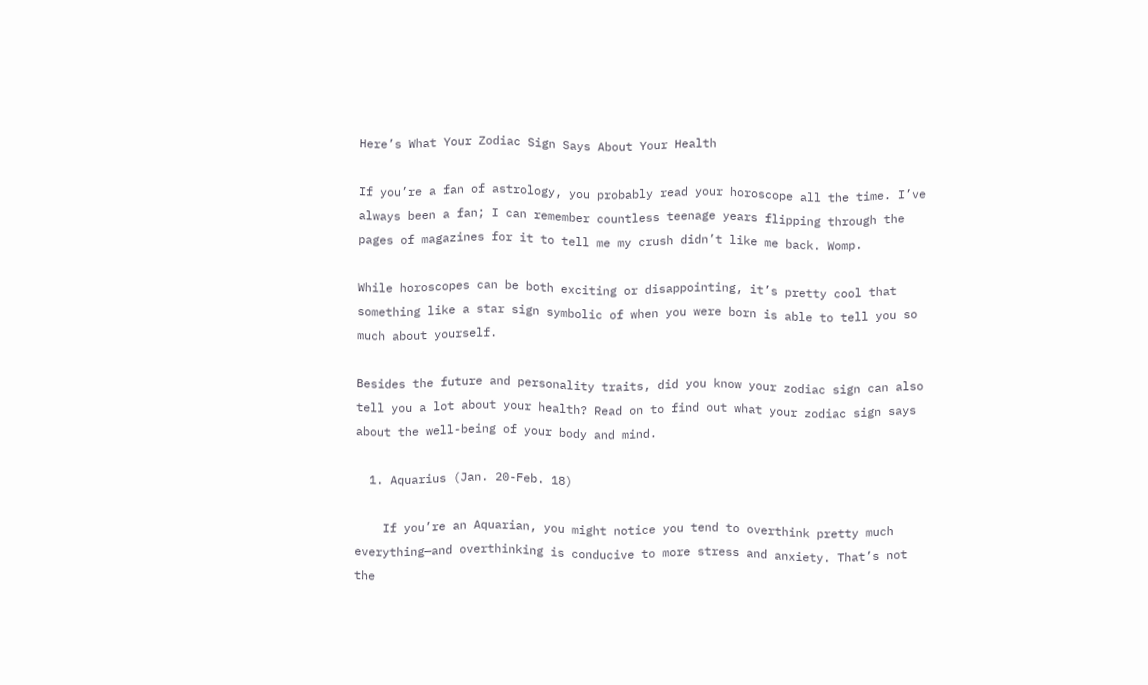Here’s What Your Zodiac Sign Says About Your Health

If you’re a fan of astrology, you probably read your horoscope all the time. I’ve always been a fan; I can remember countless teenage years flipping through the pages of magazines for it to tell me my crush didn’t like me back. Womp.

While horoscopes can be both exciting or disappointing, it’s pretty cool that something like a star sign symbolic of when you were born is able to tell you so much about yourself.

Besides the future and personality traits, did you know your zodiac sign can also tell you a lot about your health? Read on to find out what your zodiac sign says about the well-being of your body and mind.

  1. Aquarius (Jan. 20-Feb. 18)

    If you’re an Aquarian, you might notice you tend to overthink pretty much everything—and overthinking is conducive to more stress and anxiety. That’s not the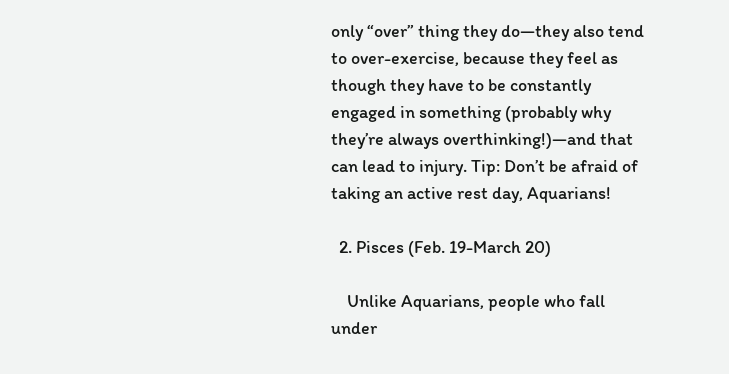only “over” thing they do—they also tend to over-exercise, because they feel as though they have to be constantly engaged in something (probably why they’re always overthinking!)—and that can lead to injury. Tip: Don’t be afraid of taking an active rest day, Aquarians!

  2. Pisces (Feb. 19-March 20)

    Unlike Aquarians, people who fall under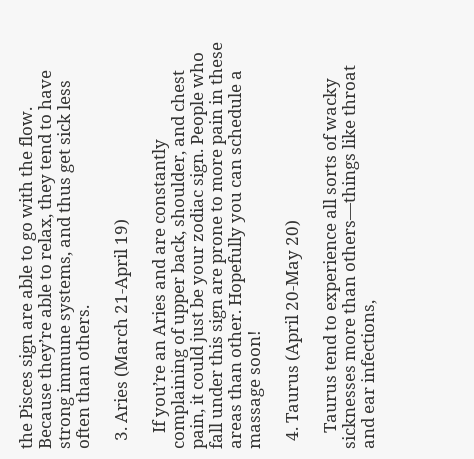the Pisces sign are able to go with the flow. Because they’re able to relax, they tend to have strong immune systems, and thus get sick less often than others.

  3. Aries (March 21-April 19)

    If you’re an Aries and are constantly complaining of upper back, shoulder, and chest pain, it could just be your zodiac sign. People who fall under this sign are prone to more pain in these areas than other. Hopefully you can schedule a massage soon!

  4. Taurus (April 20-May 20)

    Taurus tend to experience all sorts of wacky sicknesses more than others—things like throat and ear infections,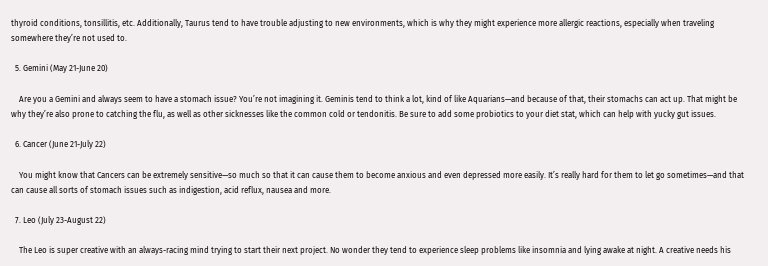thyroid conditions, tonsillitis, etc. Additionally, Taurus tend to have trouble adjusting to new environments, which is why they might experience more allergic reactions, especially when traveling somewhere they’re not used to.

  5. Gemini (May 21-June 20)

    Are you a Gemini and always seem to have a stomach issue? You’re not imagining it. Geminis tend to think a lot, kind of like Aquarians—and because of that, their stomachs can act up. That might be why they’re also prone to catching the flu, as well as other sicknesses like the common cold or tendonitis. Be sure to add some probiotics to your diet stat, which can help with yucky gut issues.

  6. Cancer (June 21-July 22)

    You might know that Cancers can be extremely sensitive—so much so that it can cause them to become anxious and even depressed more easily. It’s really hard for them to let go sometimes—and that can cause all sorts of stomach issues such as indigestion, acid reflux, nausea and more.

  7. Leo (July 23-August 22)

    The Leo is super creative with an always-racing mind trying to start their next project. No wonder they tend to experience sleep problems like insomnia and lying awake at night. A creative needs his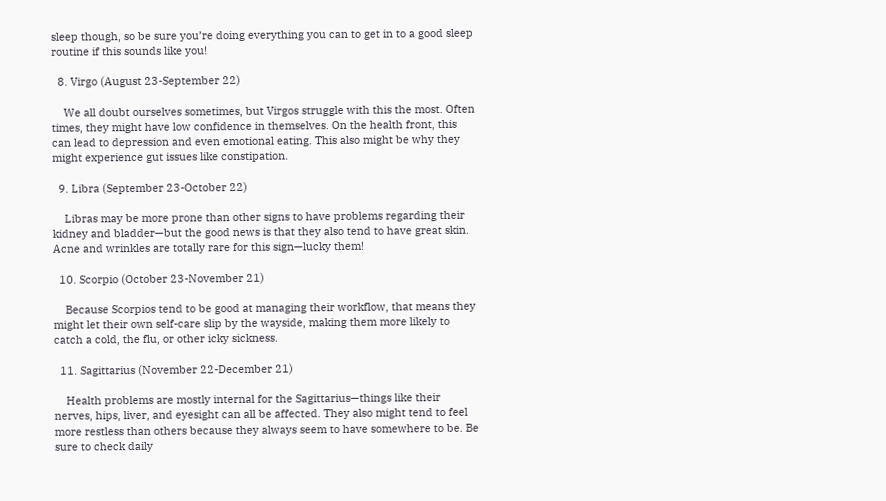sleep though, so be sure you’re doing everything you can to get in to a good sleep routine if this sounds like you!

  8. Virgo (August 23-September 22)

    We all doubt ourselves sometimes, but Virgos struggle with this the most. Often times, they might have low confidence in themselves. On the health front, this can lead to depression and even emotional eating. This also might be why they might experience gut issues like constipation.

  9. Libra (September 23-October 22)

    Libras may be more prone than other signs to have problems regarding their kidney and bladder—but the good news is that they also tend to have great skin. Acne and wrinkles are totally rare for this sign—lucky them!

  10. Scorpio (October 23-November 21)

    Because Scorpios tend to be good at managing their workflow, that means they might let their own self-care slip by the wayside, making them more likely to catch a cold, the flu, or other icky sickness.

  11. Sagittarius (November 22-December 21)

    Health problems are mostly internal for the Sagittarius—things like their nerves, hips, liver, and eyesight can all be affected. They also might tend to feel more restless than others because they always seem to have somewhere to be. Be sure to check daily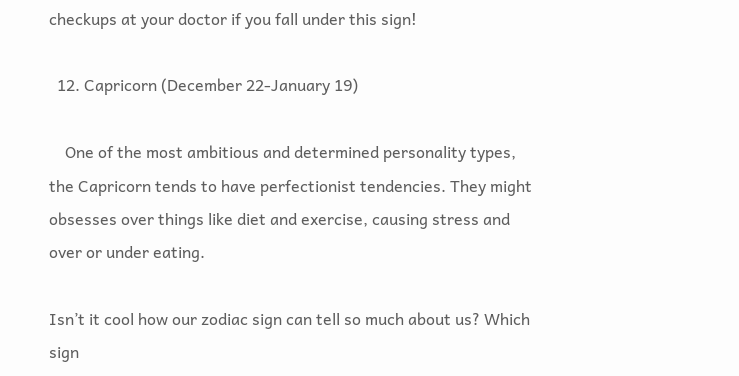checkups at your doctor if you fall under this sign!

  12. Capricorn (December 22-January 19)

    One of the most ambitious and determined personality types, the Capricorn tends to have perfectionist tendencies. They might obsesses over things like diet and exercise, causing stress and over or under eating.

Isn’t it cool how our zodiac sign can tell so much about us? Which sign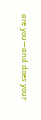are you—and does your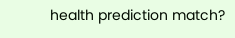health prediction match?